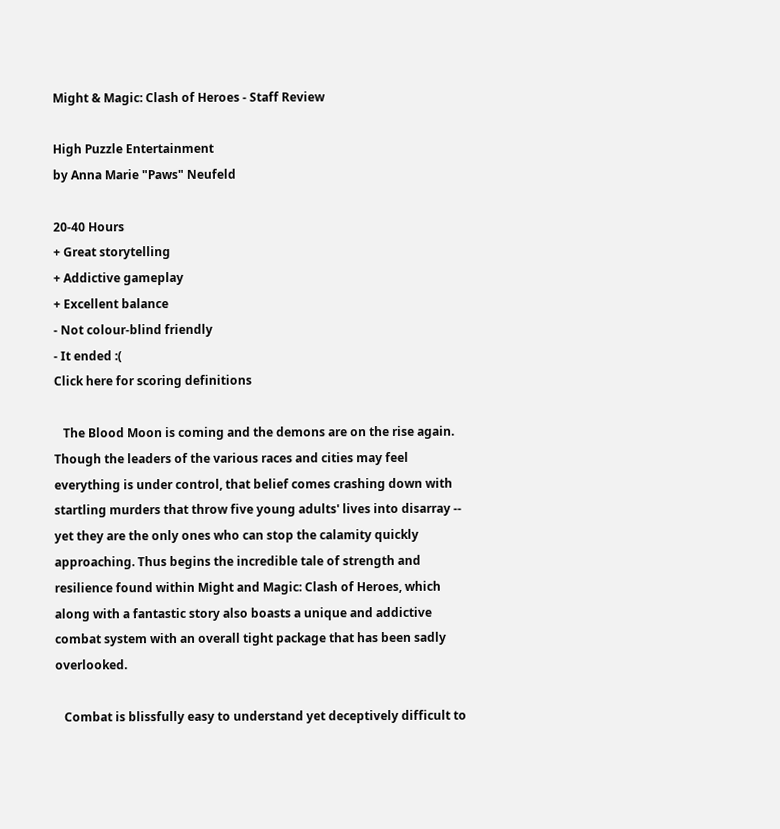Might & Magic: Clash of Heroes - Staff Review

High Puzzle Entertainment
by Anna Marie "Paws" Neufeld

20-40 Hours
+ Great storytelling
+ Addictive gameplay
+ Excellent balance
- Not colour-blind friendly
- It ended :(
Click here for scoring definitions

   The Blood Moon is coming and the demons are on the rise again. Though the leaders of the various races and cities may feel everything is under control, that belief comes crashing down with startling murders that throw five young adults' lives into disarray -- yet they are the only ones who can stop the calamity quickly approaching. Thus begins the incredible tale of strength and resilience found within Might and Magic: Clash of Heroes, which along with a fantastic story also boasts a unique and addictive combat system with an overall tight package that has been sadly overlooked.

   Combat is blissfully easy to understand yet deceptively difficult to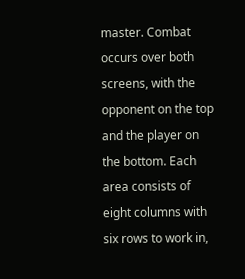master. Combat occurs over both screens, with the opponent on the top and the player on the bottom. Each area consists of eight columns with six rows to work in,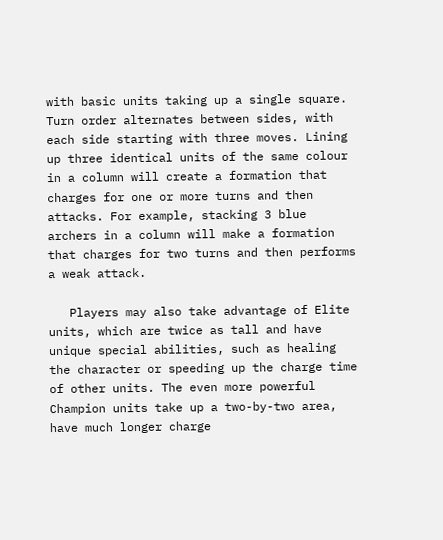with basic units taking up a single square. Turn order alternates between sides, with each side starting with three moves. Lining up three identical units of the same colour in a column will create a formation that charges for one or more turns and then attacks. For example, stacking 3 blue archers in a column will make a formation that charges for two turns and then performs a weak attack.

   Players may also take advantage of Elite units, which are twice as tall and have unique special abilities, such as healing the character or speeding up the charge time of other units. The even more powerful Champion units take up a two-by-two area, have much longer charge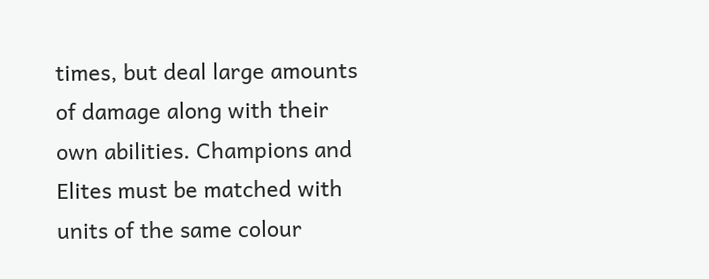times, but deal large amounts of damage along with their own abilities. Champions and Elites must be matched with units of the same colour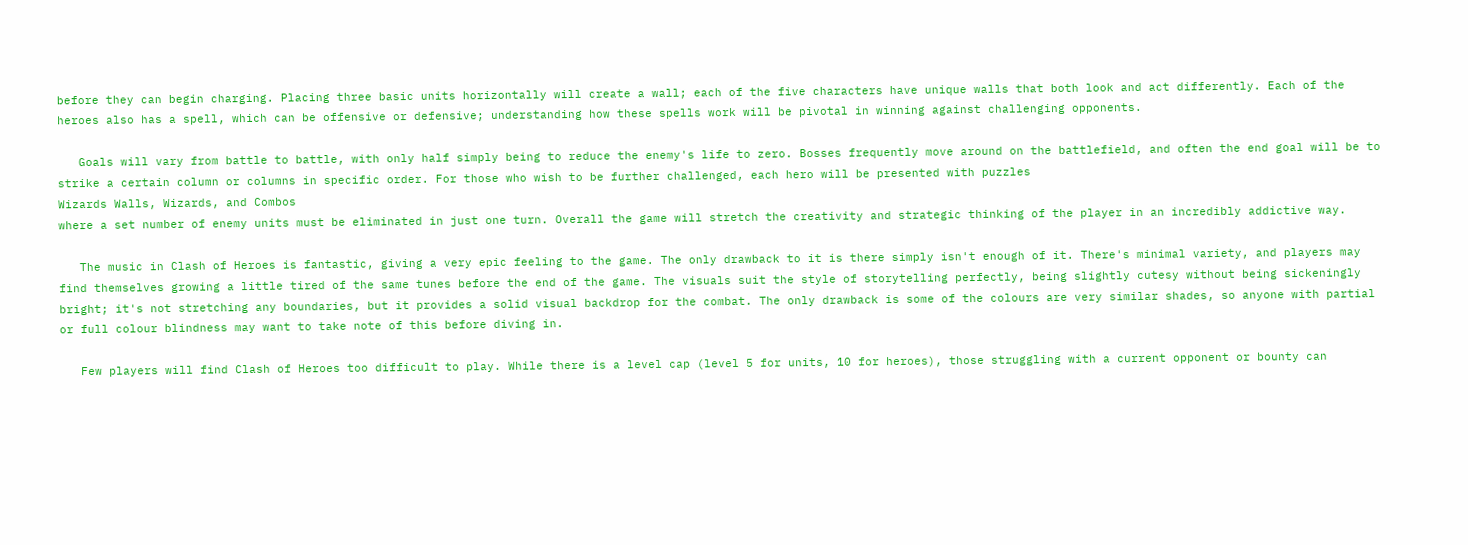before they can begin charging. Placing three basic units horizontally will create a wall; each of the five characters have unique walls that both look and act differently. Each of the heroes also has a spell, which can be offensive or defensive; understanding how these spells work will be pivotal in winning against challenging opponents.

   Goals will vary from battle to battle, with only half simply being to reduce the enemy's life to zero. Bosses frequently move around on the battlefield, and often the end goal will be to strike a certain column or columns in specific order. For those who wish to be further challenged, each hero will be presented with puzzles
Wizards Walls, Wizards, and Combos
where a set number of enemy units must be eliminated in just one turn. Overall the game will stretch the creativity and strategic thinking of the player in an incredibly addictive way.

   The music in Clash of Heroes is fantastic, giving a very epic feeling to the game. The only drawback to it is there simply isn't enough of it. There's minimal variety, and players may find themselves growing a little tired of the same tunes before the end of the game. The visuals suit the style of storytelling perfectly, being slightly cutesy without being sickeningly bright; it's not stretching any boundaries, but it provides a solid visual backdrop for the combat. The only drawback is some of the colours are very similar shades, so anyone with partial or full colour blindness may want to take note of this before diving in.

   Few players will find Clash of Heroes too difficult to play. While there is a level cap (level 5 for units, 10 for heroes), those struggling with a current opponent or bounty can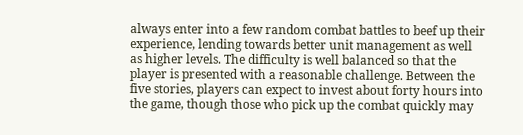always enter into a few random combat battles to beef up their experience, lending towards better unit management as well as higher levels. The difficulty is well balanced so that the player is presented with a reasonable challenge. Between the five stories, players can expect to invest about forty hours into the game, though those who pick up the combat quickly may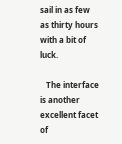sail in as few as thirty hours with a bit of luck.

   The interface is another excellent facet of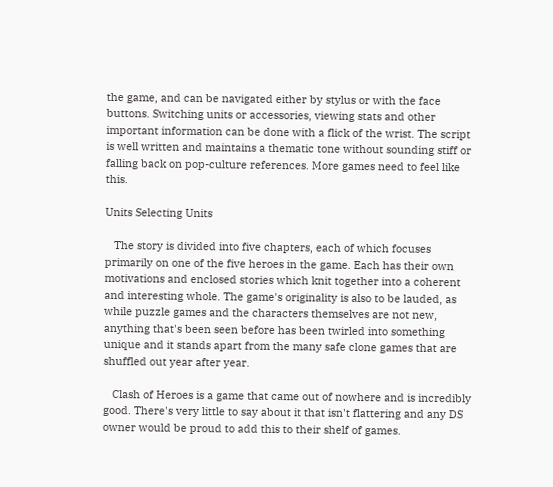the game, and can be navigated either by stylus or with the face buttons. Switching units or accessories, viewing stats and other important information can be done with a flick of the wrist. The script is well written and maintains a thematic tone without sounding stiff or falling back on pop-culture references. More games need to feel like this.

Units Selecting Units

   The story is divided into five chapters, each of which focuses primarily on one of the five heroes in the game. Each has their own motivations and enclosed stories which knit together into a coherent and interesting whole. The game's originality is also to be lauded, as while puzzle games and the characters themselves are not new, anything that's been seen before has been twirled into something unique and it stands apart from the many safe clone games that are shuffled out year after year.

   Clash of Heroes is a game that came out of nowhere and is incredibly good. There's very little to say about it that isn't flattering and any DS owner would be proud to add this to their shelf of games.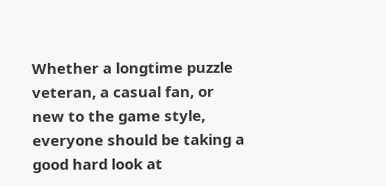Whether a longtime puzzle veteran, a casual fan, or new to the game style, everyone should be taking a good hard look at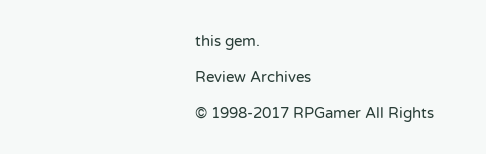this gem.

Review Archives

© 1998-2017 RPGamer All Rights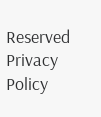Reserved
Privacy Policy